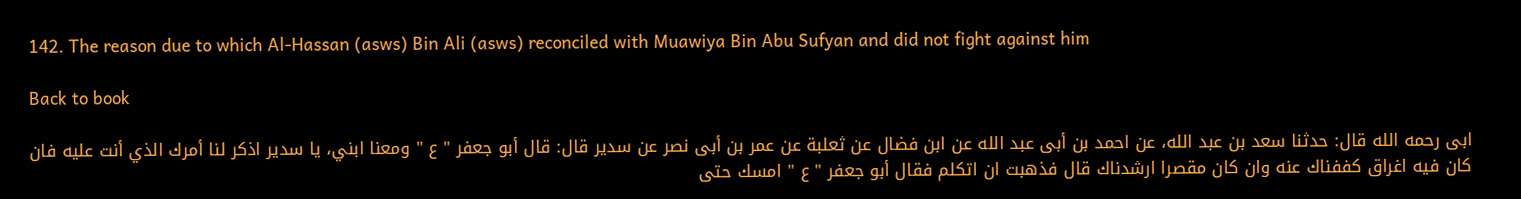142. The reason due to which Al-Hassan (asws) Bin Ali (asws) reconciled with Muawiya Bin Abu Sufyan and did not fight against him

Back to book

ابى رحمه الله قال: حدثنا سعد بن عبد الله، عن احمد بن أبى عبد الله عن ابن فضال عن ثعلبة عن عمر بن أبى نصر عن سدير قال: قال أبو جعفر " ع " ومعنا ابني، يا سدير اذكر لنا أمرك الذي أنت عليه فان كان فيه اغراق كففناك عنه وان كان مقصرا ارشدناك قال فذهبت ان اتكلم فقال أبو جعفر " ع " امسك حتى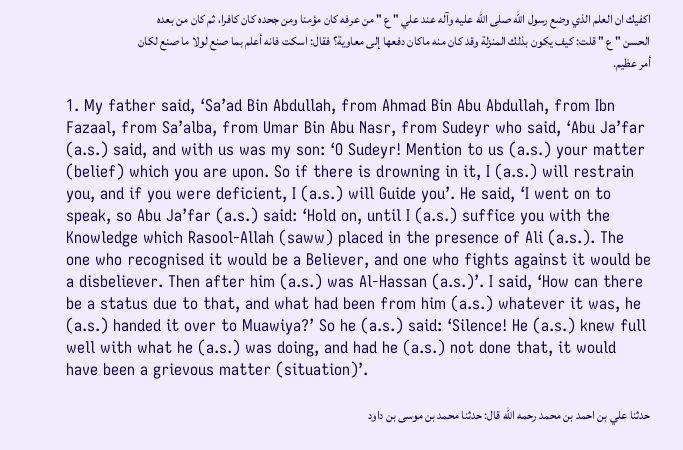اكفيك ان العلم الذي وضع رسول الله صلى الله عليه وآله عند علي " ع " من عرفه كان مؤمنا ومن جحده كان كافرا، ثم كان من بعده الحسن " ع " قلت: كيف يكون بذلك المنزلة وقد كان منه ماكان دفعها إلى معاوية؟ فقال: اسكت فانه أعلم بما صنع لولا ما صنع لكان أمر عظيم.

1. My father said, ‘Sa’ad Bin Abdullah, from Ahmad Bin Abu Abdullah, from Ibn Fazaal, from Sa’alba, from Umar Bin Abu Nasr, from Sudeyr who said, ‘Abu Ja’far (a.s.) said, and with us was my son: ‘O Sudeyr! Mention to us (a.s.) your matter (belief) which you are upon. So if there is drowning in it, I (a.s.) will restrain you, and if you were deficient, I (a.s.) will Guide you’. He said, ‘I went on to speak, so Abu Ja’far (a.s.) said: ‘Hold on, until I (a.s.) suffice you with the Knowledge which Rasool-Allah (saww) placed in the presence of Ali (a.s.). The one who recognised it would be a Believer, and one who fights against it would be a disbeliever. Then after him (a.s.) was Al-Hassan (a.s.)’. I said, ‘How can there be a status due to that, and what had been from him (a.s.) whatever it was, he (a.s.) handed it over to Muawiya?’ So he (a.s.) said: ‘Silence! He (a.s.) knew full well with what he (a.s.) was doing, and had he (a.s.) not done that, it would have been a grievous matter (situation)’.

حدثنا علي بن احمد بن محمد رحمه الله قال: حدثنا محمد بن موسى بن داود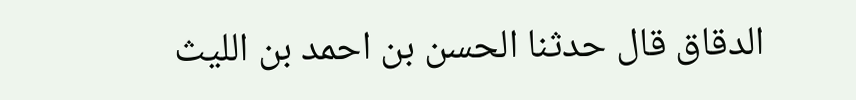الدقاق قال حدثنا الحسن بن احمد بن الليث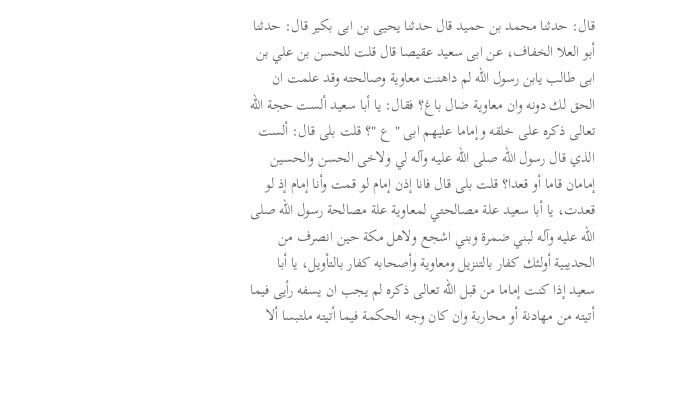قال: حدثنا محمد بن حميد قال حدثنا يحيى بن ابى بكير قال: حدثنا أبو العلا الخفاف، عن ابى سعيد عقيصا قال قلت للحسن بن علي بن ابى طالب يابن رسول الله لم داهنت معاوية وصالحته وقد علمت ان الحق لك دونه وان معاوية ضال باغ؟ فقال: يا أبا سعيد ألست حجة الله تعالى ذكره على خلقه وإماما عليهم ابى " ع "؟ قلت بلى قال: ألست الذي قال رسول الله صلى الله عليه وآله لي ولاخى الحسن والحسين إمامان قاما أو قعدا؟ قلت بلى قال فانا إذن إمام لو قمت وأنا إمام إذ لو قعدت، يا أبا سعيد علة مصالحتي لمعاوية علة مصالحة رسول الله صلى الله عليه وآله لبني ضمرة وبني اشجع ولاهل مكة حين انصرف من الحديبية أولئك كفار بالتنزيل ومعاوية وأصحابه كفار بالتأويل، يا أبا سعيد إذا كنت إماما من قبل الله تعالى ذكره لم يجب ان يسفه رأيى فيما أتيته من مهادنة أو محاربة وان كان وجه الحكمة فيما أتيته ملتبسا ألا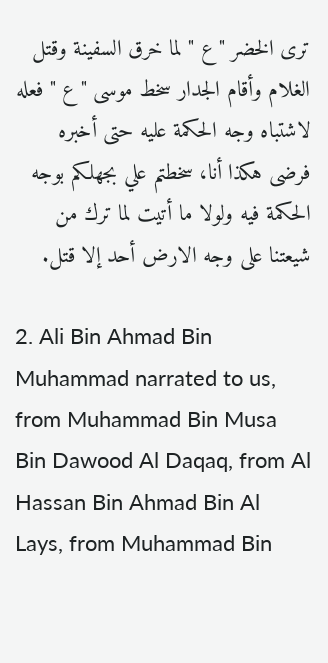ترى الخضر " ع " لما خرق السفينة وقتل الغلام وأقام الجدار سخط موسى " ع " فعله لاشتباه وجه الحكمة عليه حتى أخبره فرضى هكذا أنا، سخطتم علي بجهلكم بوجه الحكمة فيه ولولا ما أتيت لما ترك من شيعتنا على وجه الارض أحد إلا قتل.

2. Ali Bin Ahmad Bin Muhammad narrated to us, from Muhammad Bin Musa Bin Dawood Al Daqaq, from Al Hassan Bin Ahmad Bin Al Lays, from Muhammad Bin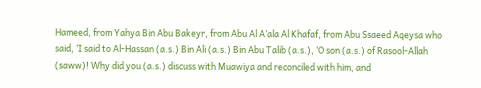Hameed, from Yahya Bin Abu Bakeyr, from Abu Al A’ala Al Khafaf, from Abu Ssaeed Aqeysa who said, ‘I said to Al-Hassan (a.s.) Bin Ali (a.s.) Bin Abu Talib (a.s.), ‘O son (a.s.) of Rasool-Allah (saww)! Why did you (a.s.) discuss with Muawiya and reconciled with him, and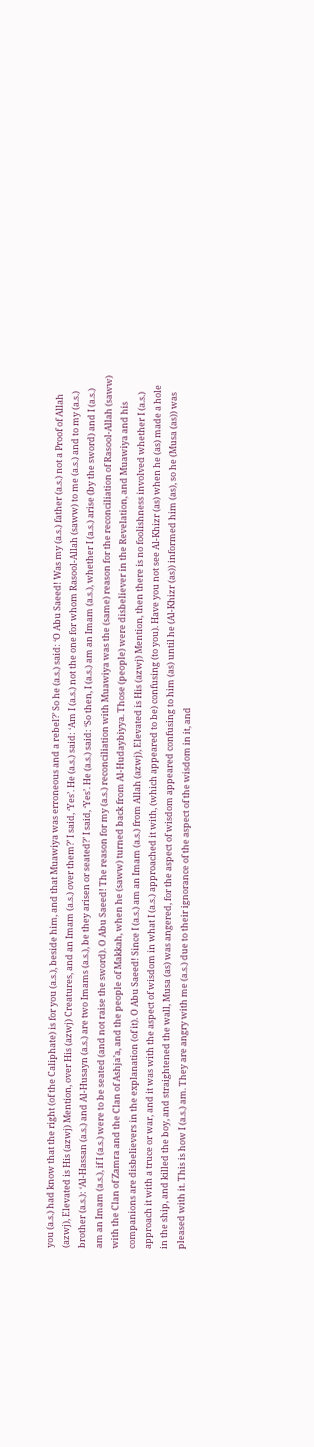you (a.s.) had know that the right (of the Caliphate) is for you (a.s.), beside him, and that Muawiya was erroneous and a rebel?’ So he (a.s.) said: ‘O Abu Saeed! Was my (a.s.) father (a.s.) not a Proof of Allah (azwj), Elevated is His (azwj) Mention, over His (azwj) Creatures, and an Imam (a.s.) over them?’ I said, ‘Yes’. He (a.s.) said: ‘Am I (a.s.) not the one for whom Rasool-Allah (saww) to me (a.s.) and to my (a.s.) brother (a.s.): ‘Al-Hassan (a.s.) and Al-Husayn (a.s.) are two Imams (a.s.), be they arisen or seated?’ I said, ‘Yes’. He (a.s.) said: ‘So then, I (a.s.) am an Imam (a.s.), whether I (a.s.) arise (by the sword) and I (a.s.) am an Imam (a.s.), if I (a.s.) were to be seated (and not raise the sword). O Abu Saeed! The reason for my (a.s.) reconciliation with Muawiya was the (same) reason for the reconciliation of Rasool-Allah (saww) with the Clan of Zamra and the Clan of Ashja’a, and the people of Makkah, when he (saww) turned back from Al-Hudaybiyya. Those (people) were disbeliever in the Revelation, and Muawiya and his companions are disbelievers in the explanation (of it). O Abu Saeed! Since I (a.s.) am an Imam (a.s.) from Allah (azwj), Elevated is His (azwj) Mention, then there is no foolishness involved whether I (a.s.) approach it with a truce or war, and it was with the aspect of wisdom in what I (a.s.) approached it with, (which appeared to be) confusing (to you). Have you not see Al-Khizr (as) when he (as) made a hole in the ship, and killed the boy, and straightened the wall, Musa (as) was angered, for the aspect of wisdom appeared confusing to him (as) until he (Al-Khizr (as)) informed him (as), so he (Musa (as)) was pleased with it. This is how I (a.s.) am. They are angry with me (a.s.) due to their ignorance of the aspect of the wisdom in it, and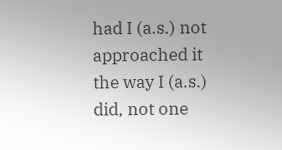had I (a.s.) not approached it the way I (a.s.) did, not one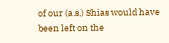of our (a.s.) Shias would have been left on the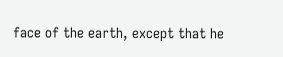face of the earth, except that he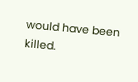would have been killed.